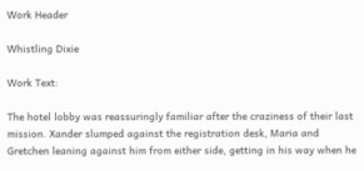Work Header

Whistling Dixie

Work Text:

The hotel lobby was reassuringly familiar after the craziness of their last mission. Xander slumped against the registration desk, Maria and Gretchen leaning against him from either side, getting in his way when he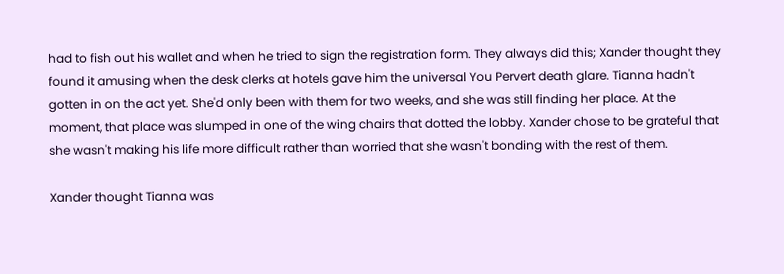had to fish out his wallet and when he tried to sign the registration form. They always did this; Xander thought they found it amusing when the desk clerks at hotels gave him the universal You Pervert death glare. Tianna hadn't gotten in on the act yet. She'd only been with them for two weeks, and she was still finding her place. At the moment, that place was slumped in one of the wing chairs that dotted the lobby. Xander chose to be grateful that she wasn't making his life more difficult rather than worried that she wasn't bonding with the rest of them.

Xander thought Tianna was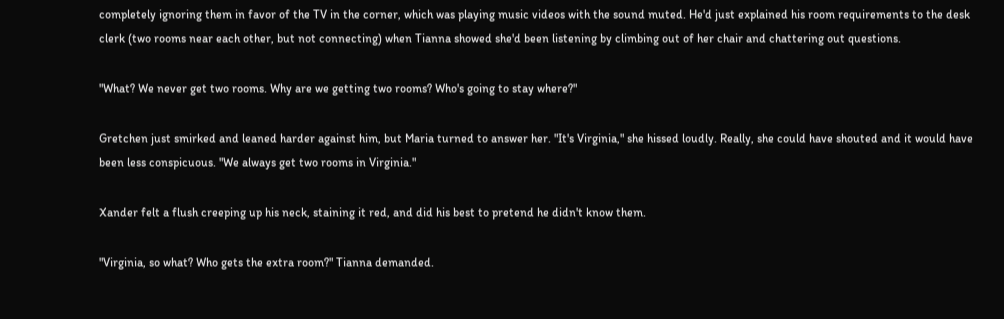completely ignoring them in favor of the TV in the corner, which was playing music videos with the sound muted. He'd just explained his room requirements to the desk clerk (two rooms near each other, but not connecting) when Tianna showed she'd been listening by climbing out of her chair and chattering out questions.

"What? We never get two rooms. Why are we getting two rooms? Who's going to stay where?"

Gretchen just smirked and leaned harder against him, but Maria turned to answer her. "It's Virginia," she hissed loudly. Really, she could have shouted and it would have been less conspicuous. "We always get two rooms in Virginia."

Xander felt a flush creeping up his neck, staining it red, and did his best to pretend he didn't know them.

"Virginia, so what? Who gets the extra room?" Tianna demanded.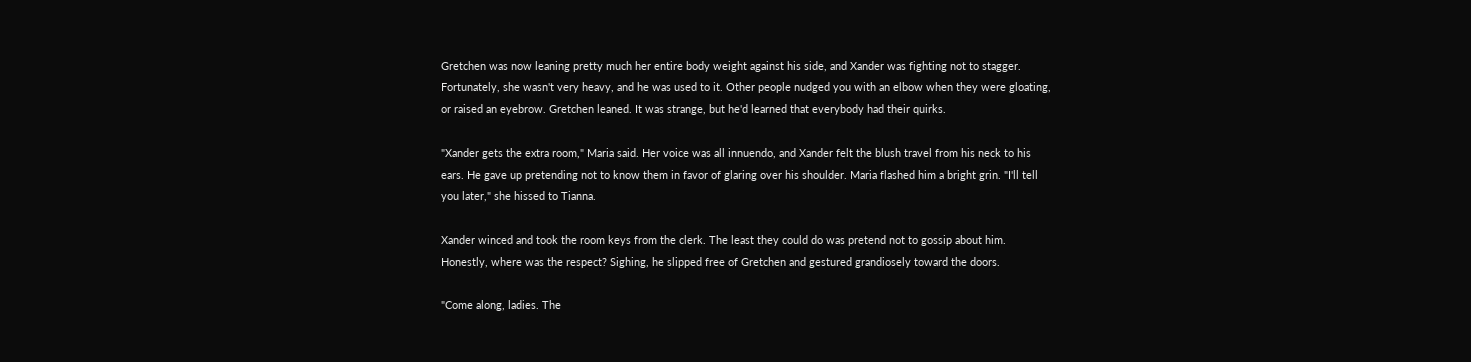Gretchen was now leaning pretty much her entire body weight against his side, and Xander was fighting not to stagger. Fortunately, she wasn't very heavy, and he was used to it. Other people nudged you with an elbow when they were gloating, or raised an eyebrow. Gretchen leaned. It was strange, but he'd learned that everybody had their quirks.

"Xander gets the extra room," Maria said. Her voice was all innuendo, and Xander felt the blush travel from his neck to his ears. He gave up pretending not to know them in favor of glaring over his shoulder. Maria flashed him a bright grin. "I'll tell you later," she hissed to Tianna.

Xander winced and took the room keys from the clerk. The least they could do was pretend not to gossip about him. Honestly, where was the respect? Sighing, he slipped free of Gretchen and gestured grandiosely toward the doors.

"Come along, ladies. The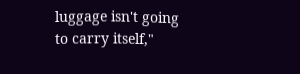luggage isn't going to carry itself,"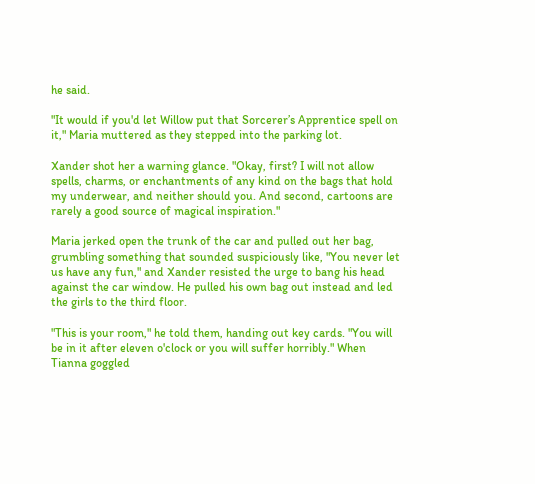he said.

"It would if you'd let Willow put that Sorcerer’s Apprentice spell on it," Maria muttered as they stepped into the parking lot.

Xander shot her a warning glance. "Okay, first? I will not allow spells, charms, or enchantments of any kind on the bags that hold my underwear, and neither should you. And second, cartoons are rarely a good source of magical inspiration."

Maria jerked open the trunk of the car and pulled out her bag, grumbling something that sounded suspiciously like, "You never let us have any fun," and Xander resisted the urge to bang his head against the car window. He pulled his own bag out instead and led the girls to the third floor.

"This is your room," he told them, handing out key cards. "You will be in it after eleven o'clock or you will suffer horribly." When Tianna goggled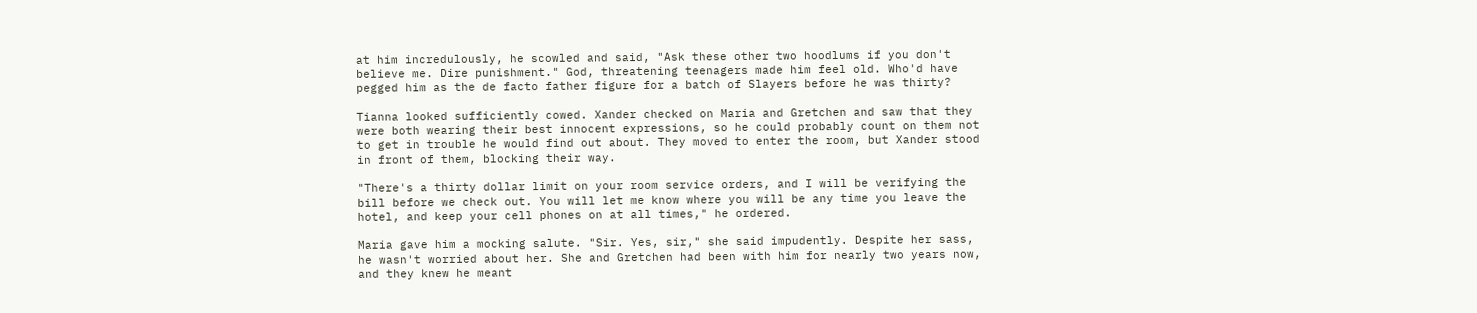at him incredulously, he scowled and said, "Ask these other two hoodlums if you don't believe me. Dire punishment." God, threatening teenagers made him feel old. Who'd have pegged him as the de facto father figure for a batch of Slayers before he was thirty?

Tianna looked sufficiently cowed. Xander checked on Maria and Gretchen and saw that they were both wearing their best innocent expressions, so he could probably count on them not to get in trouble he would find out about. They moved to enter the room, but Xander stood in front of them, blocking their way.

"There's a thirty dollar limit on your room service orders, and I will be verifying the bill before we check out. You will let me know where you will be any time you leave the hotel, and keep your cell phones on at all times," he ordered.

Maria gave him a mocking salute. "Sir. Yes, sir," she said impudently. Despite her sass, he wasn't worried about her. She and Gretchen had been with him for nearly two years now, and they knew he meant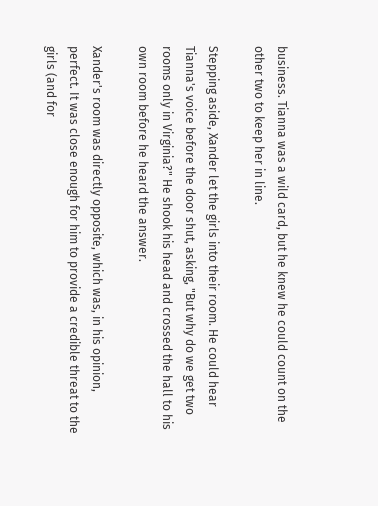business. Tianna was a wild card, but he knew he could count on the other two to keep her in line.

Stepping aside, Xander let the girls into their room. He could hear Tianna's voice before the door shut, asking, "But why do we get two rooms only in Virginia?" He shook his head and crossed the hall to his own room before he heard the answer.

Xander's room was directly opposite, which was, in his opinion, perfect. It was close enough for him to provide a credible threat to the girls (and for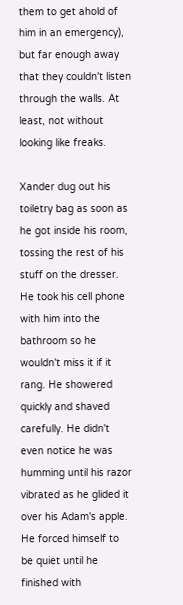them to get ahold of him in an emergency), but far enough away that they couldn't listen through the walls. At least, not without looking like freaks.

Xander dug out his toiletry bag as soon as he got inside his room, tossing the rest of his stuff on the dresser. He took his cell phone with him into the bathroom so he wouldn't miss it if it rang. He showered quickly and shaved carefully. He didn't even notice he was humming until his razor vibrated as he glided it over his Adam's apple. He forced himself to be quiet until he finished with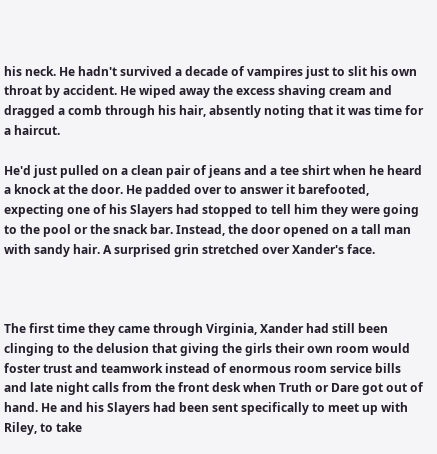his neck. He hadn't survived a decade of vampires just to slit his own throat by accident. He wiped away the excess shaving cream and dragged a comb through his hair, absently noting that it was time for a haircut.

He'd just pulled on a clean pair of jeans and a tee shirt when he heard a knock at the door. He padded over to answer it barefooted, expecting one of his Slayers had stopped to tell him they were going to the pool or the snack bar. Instead, the door opened on a tall man with sandy hair. A surprised grin stretched over Xander's face.



The first time they came through Virginia, Xander had still been clinging to the delusion that giving the girls their own room would foster trust and teamwork instead of enormous room service bills and late night calls from the front desk when Truth or Dare got out of hand. He and his Slayers had been sent specifically to meet up with Riley, to take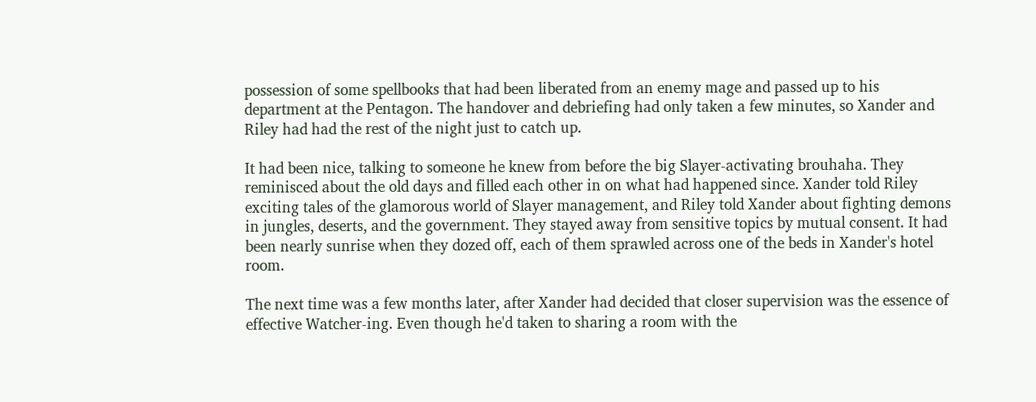possession of some spellbooks that had been liberated from an enemy mage and passed up to his department at the Pentagon. The handover and debriefing had only taken a few minutes, so Xander and Riley had had the rest of the night just to catch up.

It had been nice, talking to someone he knew from before the big Slayer-activating brouhaha. They reminisced about the old days and filled each other in on what had happened since. Xander told Riley exciting tales of the glamorous world of Slayer management, and Riley told Xander about fighting demons in jungles, deserts, and the government. They stayed away from sensitive topics by mutual consent. It had been nearly sunrise when they dozed off, each of them sprawled across one of the beds in Xander's hotel room.

The next time was a few months later, after Xander had decided that closer supervision was the essence of effective Watcher-ing. Even though he'd taken to sharing a room with the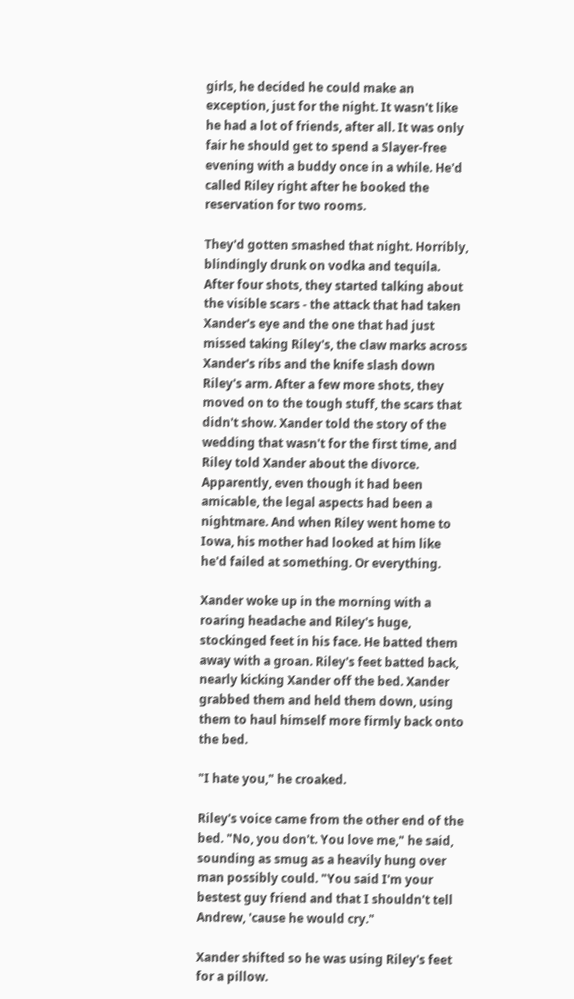girls, he decided he could make an exception, just for the night. It wasn't like he had a lot of friends, after all. It was only fair he should get to spend a Slayer-free evening with a buddy once in a while. He'd called Riley right after he booked the reservation for two rooms.

They'd gotten smashed that night. Horribly, blindingly drunk on vodka and tequila. After four shots, they started talking about the visible scars - the attack that had taken Xander's eye and the one that had just missed taking Riley's, the claw marks across Xander's ribs and the knife slash down Riley's arm. After a few more shots, they moved on to the tough stuff, the scars that didn't show. Xander told the story of the wedding that wasn't for the first time, and Riley told Xander about the divorce. Apparently, even though it had been amicable, the legal aspects had been a nightmare. And when Riley went home to Iowa, his mother had looked at him like he'd failed at something. Or everything.

Xander woke up in the morning with a roaring headache and Riley's huge, stockinged feet in his face. He batted them away with a groan. Riley's feet batted back, nearly kicking Xander off the bed. Xander grabbed them and held them down, using them to haul himself more firmly back onto the bed.

"I hate you," he croaked.

Riley's voice came from the other end of the bed. "No, you don't. You love me," he said, sounding as smug as a heavily hung over man possibly could. "You said I'm your bestest guy friend and that I shouldn't tell Andrew, 'cause he would cry."

Xander shifted so he was using Riley's feet for a pillow.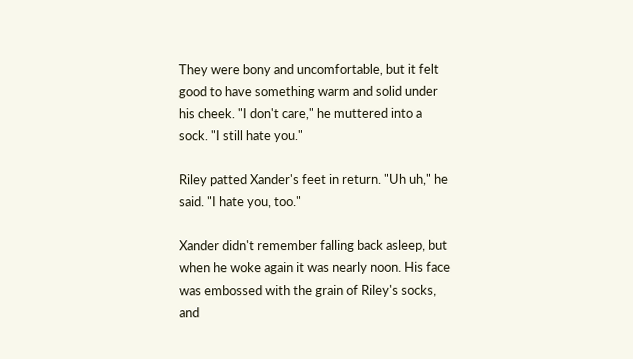They were bony and uncomfortable, but it felt good to have something warm and solid under his cheek. "I don't care," he muttered into a sock. "I still hate you."

Riley patted Xander's feet in return. "Uh uh," he said. "I hate you, too."

Xander didn't remember falling back asleep, but when he woke again it was nearly noon. His face was embossed with the grain of Riley's socks, and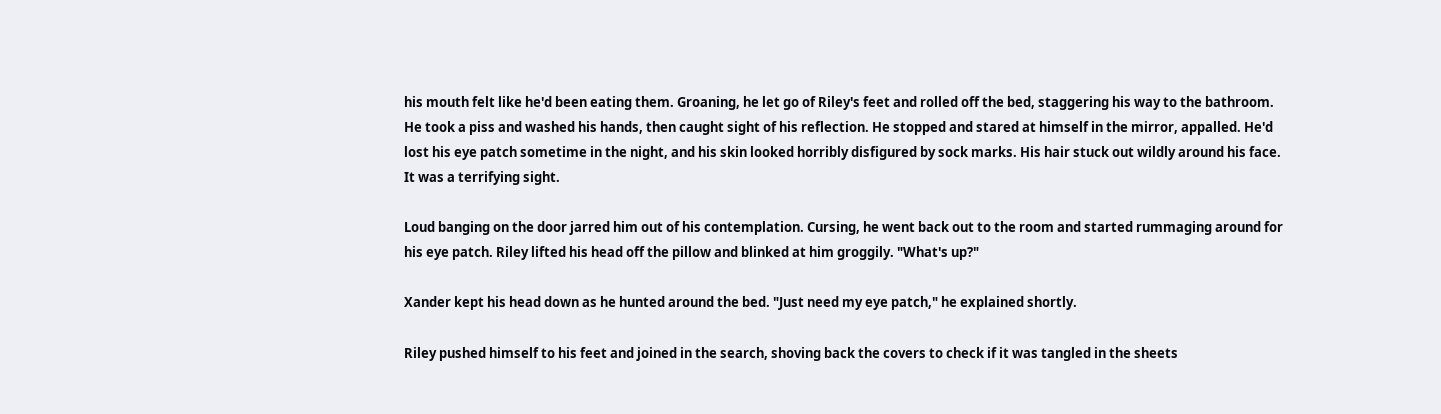his mouth felt like he'd been eating them. Groaning, he let go of Riley's feet and rolled off the bed, staggering his way to the bathroom. He took a piss and washed his hands, then caught sight of his reflection. He stopped and stared at himself in the mirror, appalled. He'd lost his eye patch sometime in the night, and his skin looked horribly disfigured by sock marks. His hair stuck out wildly around his face. It was a terrifying sight.

Loud banging on the door jarred him out of his contemplation. Cursing, he went back out to the room and started rummaging around for his eye patch. Riley lifted his head off the pillow and blinked at him groggily. "What's up?"

Xander kept his head down as he hunted around the bed. "Just need my eye patch," he explained shortly.

Riley pushed himself to his feet and joined in the search, shoving back the covers to check if it was tangled in the sheets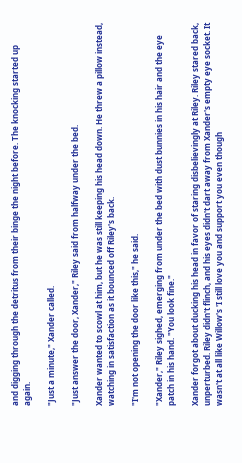and digging through the detritus from their binge the night before. The knocking started up again.

"Just a minute," Xander called.

"Just answer the door, Xander," Riley said from halfway under the bed.

Xander wanted to scowl at him, but he was still keeping his head down. He threw a pillow instead, watching in satisfaction as it bounced off Riley's back.

"I'm not opening the door like this," he said.

"Xander," Riley sighed, emerging from under the bed with dust bunnies in his hair and the eye patch in his hand. "You look fine."

Xander forgot about ducking his head in favor of staring disbelievingly at Riley. Riley stared back, unperturbed. Riley didn't flinch, and his eyes didn't dart away from Xander's empty eye socket. It wasn't at all like Willow's 'I still love you and support you even though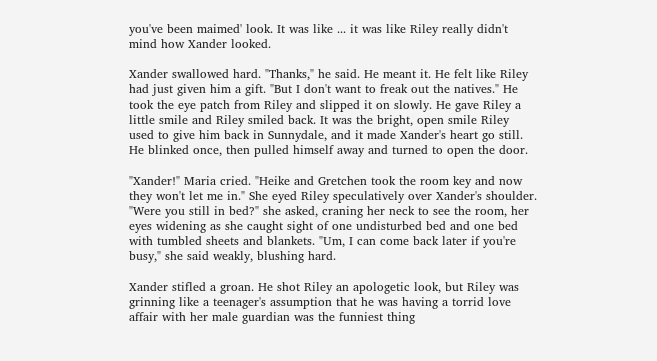you've been maimed' look. It was like ... it was like Riley really didn't mind how Xander looked.

Xander swallowed hard. "Thanks," he said. He meant it. He felt like Riley had just given him a gift. "But I don't want to freak out the natives." He took the eye patch from Riley and slipped it on slowly. He gave Riley a little smile and Riley smiled back. It was the bright, open smile Riley used to give him back in Sunnydale, and it made Xander's heart go still. He blinked once, then pulled himself away and turned to open the door.

"Xander!" Maria cried. "Heike and Gretchen took the room key and now they won't let me in." She eyed Riley speculatively over Xander's shoulder. "Were you still in bed?" she asked, craning her neck to see the room, her eyes widening as she caught sight of one undisturbed bed and one bed with tumbled sheets and blankets. "Um, I can come back later if you're busy," she said weakly, blushing hard.

Xander stifled a groan. He shot Riley an apologetic look, but Riley was grinning like a teenager's assumption that he was having a torrid love affair with her male guardian was the funniest thing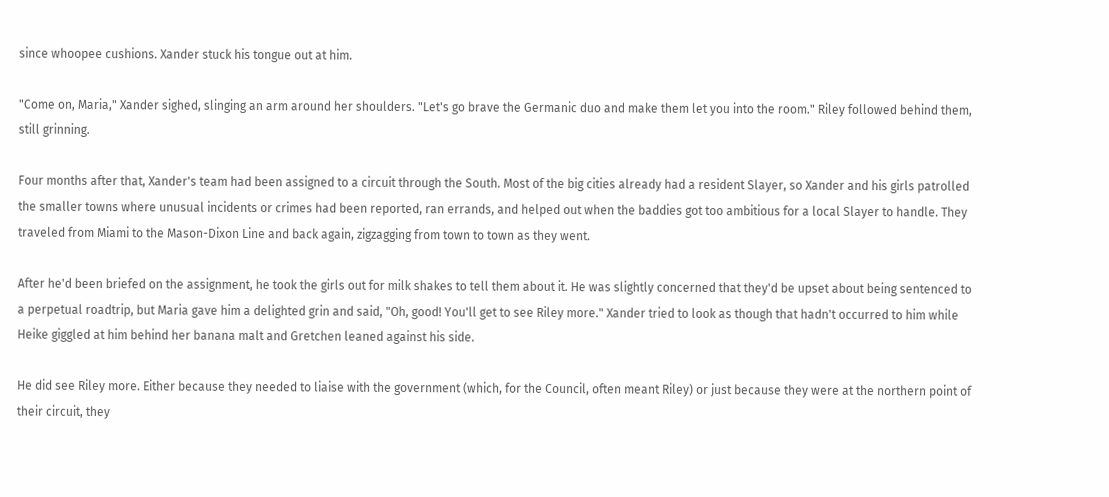since whoopee cushions. Xander stuck his tongue out at him.

"Come on, Maria," Xander sighed, slinging an arm around her shoulders. "Let's go brave the Germanic duo and make them let you into the room." Riley followed behind them, still grinning.

Four months after that, Xander's team had been assigned to a circuit through the South. Most of the big cities already had a resident Slayer, so Xander and his girls patrolled the smaller towns where unusual incidents or crimes had been reported, ran errands, and helped out when the baddies got too ambitious for a local Slayer to handle. They traveled from Miami to the Mason-Dixon Line and back again, zigzagging from town to town as they went.

After he'd been briefed on the assignment, he took the girls out for milk shakes to tell them about it. He was slightly concerned that they'd be upset about being sentenced to a perpetual roadtrip, but Maria gave him a delighted grin and said, "Oh, good! You'll get to see Riley more." Xander tried to look as though that hadn't occurred to him while Heike giggled at him behind her banana malt and Gretchen leaned against his side.

He did see Riley more. Either because they needed to liaise with the government (which, for the Council, often meant Riley) or just because they were at the northern point of their circuit, they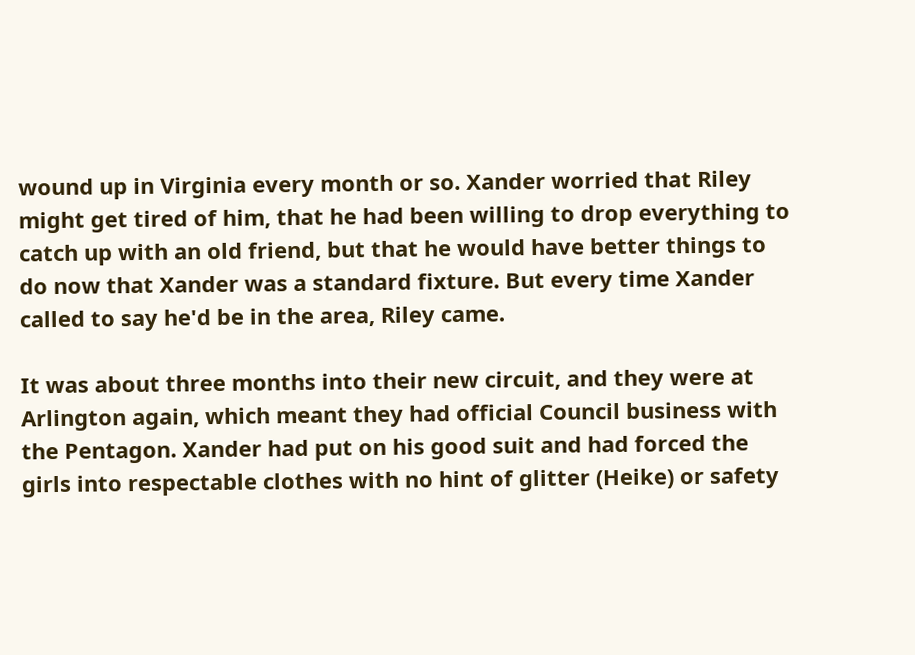wound up in Virginia every month or so. Xander worried that Riley might get tired of him, that he had been willing to drop everything to catch up with an old friend, but that he would have better things to do now that Xander was a standard fixture. But every time Xander called to say he'd be in the area, Riley came.

It was about three months into their new circuit, and they were at Arlington again, which meant they had official Council business with the Pentagon. Xander had put on his good suit and had forced the girls into respectable clothes with no hint of glitter (Heike) or safety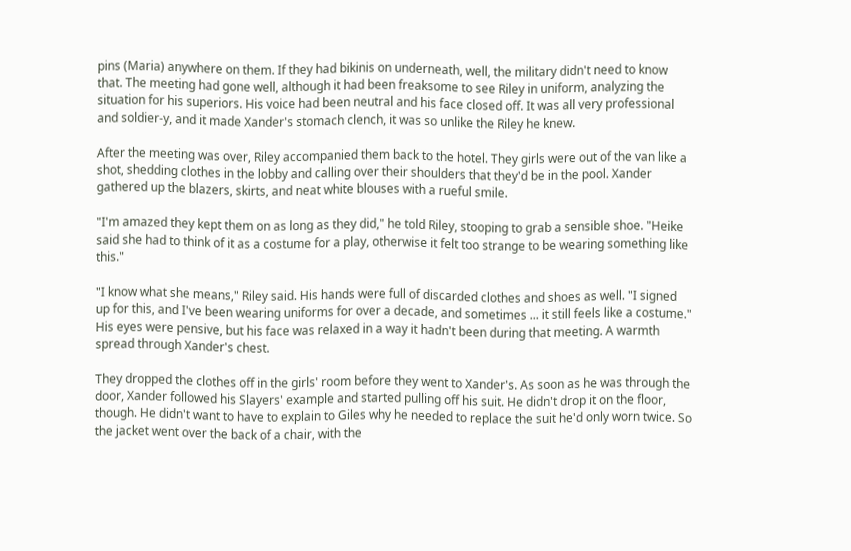pins (Maria) anywhere on them. If they had bikinis on underneath, well, the military didn't need to know that. The meeting had gone well, although it had been freaksome to see Riley in uniform, analyzing the situation for his superiors. His voice had been neutral and his face closed off. It was all very professional and soldier-y, and it made Xander's stomach clench, it was so unlike the Riley he knew.

After the meeting was over, Riley accompanied them back to the hotel. They girls were out of the van like a shot, shedding clothes in the lobby and calling over their shoulders that they'd be in the pool. Xander gathered up the blazers, skirts, and neat white blouses with a rueful smile.

"I'm amazed they kept them on as long as they did," he told Riley, stooping to grab a sensible shoe. "Heike said she had to think of it as a costume for a play, otherwise it felt too strange to be wearing something like this."

"I know what she means," Riley said. His hands were full of discarded clothes and shoes as well. "I signed up for this, and I've been wearing uniforms for over a decade, and sometimes ... it still feels like a costume." His eyes were pensive, but his face was relaxed in a way it hadn't been during that meeting. A warmth spread through Xander's chest.

They dropped the clothes off in the girls' room before they went to Xander's. As soon as he was through the door, Xander followed his Slayers' example and started pulling off his suit. He didn't drop it on the floor, though. He didn't want to have to explain to Giles why he needed to replace the suit he'd only worn twice. So the jacket went over the back of a chair, with the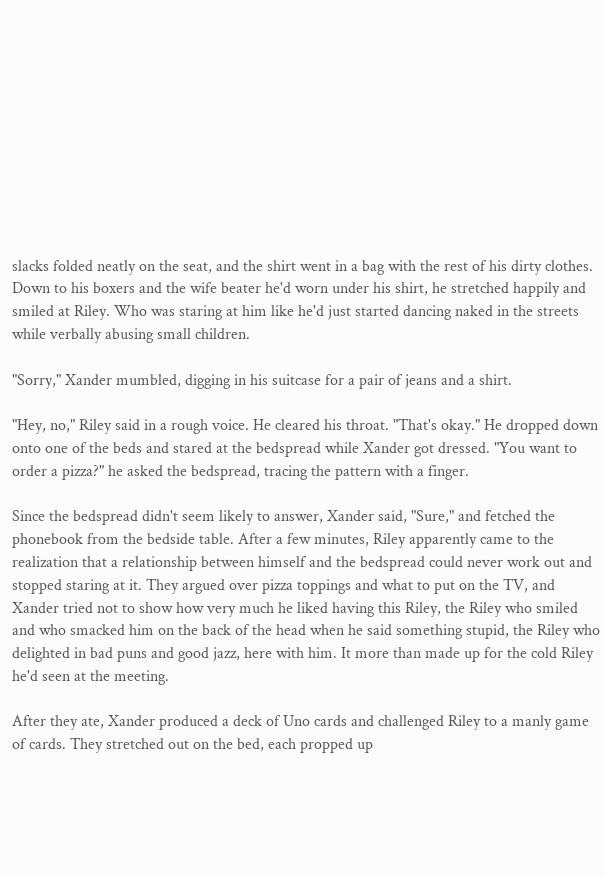slacks folded neatly on the seat, and the shirt went in a bag with the rest of his dirty clothes. Down to his boxers and the wife beater he'd worn under his shirt, he stretched happily and smiled at Riley. Who was staring at him like he'd just started dancing naked in the streets while verbally abusing small children.

"Sorry," Xander mumbled, digging in his suitcase for a pair of jeans and a shirt.

"Hey, no," Riley said in a rough voice. He cleared his throat. "That's okay." He dropped down onto one of the beds and stared at the bedspread while Xander got dressed. "You want to order a pizza?" he asked the bedspread, tracing the pattern with a finger.

Since the bedspread didn't seem likely to answer, Xander said, "Sure," and fetched the phonebook from the bedside table. After a few minutes, Riley apparently came to the realization that a relationship between himself and the bedspread could never work out and stopped staring at it. They argued over pizza toppings and what to put on the TV, and Xander tried not to show how very much he liked having this Riley, the Riley who smiled and who smacked him on the back of the head when he said something stupid, the Riley who delighted in bad puns and good jazz, here with him. It more than made up for the cold Riley he'd seen at the meeting.

After they ate, Xander produced a deck of Uno cards and challenged Riley to a manly game of cards. They stretched out on the bed, each propped up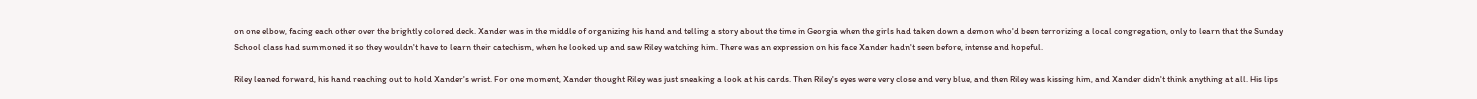on one elbow, facing each other over the brightly colored deck. Xander was in the middle of organizing his hand and telling a story about the time in Georgia when the girls had taken down a demon who'd been terrorizing a local congregation, only to learn that the Sunday School class had summoned it so they wouldn't have to learn their catechism, when he looked up and saw Riley watching him. There was an expression on his face Xander hadn't seen before, intense and hopeful.

Riley leaned forward, his hand reaching out to hold Xander's wrist. For one moment, Xander thought Riley was just sneaking a look at his cards. Then Riley's eyes were very close and very blue, and then Riley was kissing him, and Xander didn't think anything at all. His lips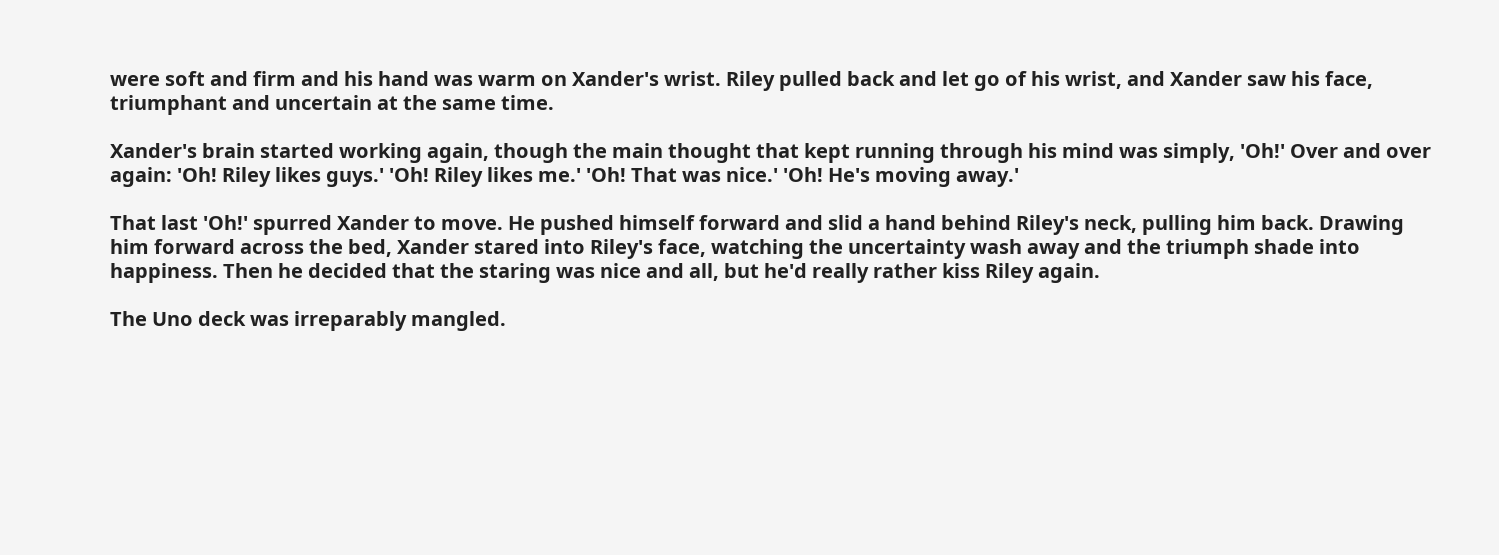were soft and firm and his hand was warm on Xander's wrist. Riley pulled back and let go of his wrist, and Xander saw his face, triumphant and uncertain at the same time.

Xander's brain started working again, though the main thought that kept running through his mind was simply, 'Oh!' Over and over again: 'Oh! Riley likes guys.' 'Oh! Riley likes me.' 'Oh! That was nice.' 'Oh! He's moving away.'

That last 'Oh!' spurred Xander to move. He pushed himself forward and slid a hand behind Riley's neck, pulling him back. Drawing him forward across the bed, Xander stared into Riley's face, watching the uncertainty wash away and the triumph shade into happiness. Then he decided that the staring was nice and all, but he'd really rather kiss Riley again.

The Uno deck was irreparably mangled.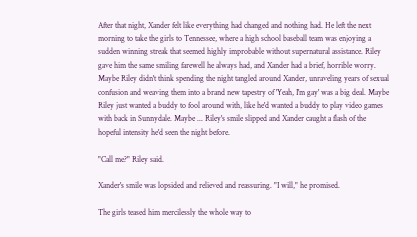After that night, Xander felt like everything had changed and nothing had. He left the next morning to take the girls to Tennessee, where a high school baseball team was enjoying a sudden winning streak that seemed highly improbable without supernatural assistance. Riley gave him the same smiling farewell he always had, and Xander had a brief, horrible worry. Maybe Riley didn't think spending the night tangled around Xander, unraveling years of sexual confusion and weaving them into a brand new tapestry of 'Yeah, I'm gay' was a big deal. Maybe Riley just wanted a buddy to fool around with, like he'd wanted a buddy to play video games with back in Sunnydale. Maybe ... Riley's smile slipped and Xander caught a flash of the hopeful intensity he'd seen the night before.

"Call me?" Riley said.

Xander's smile was lopsided and relieved and reassuring. "I will," he promised.

The girls teased him mercilessly the whole way to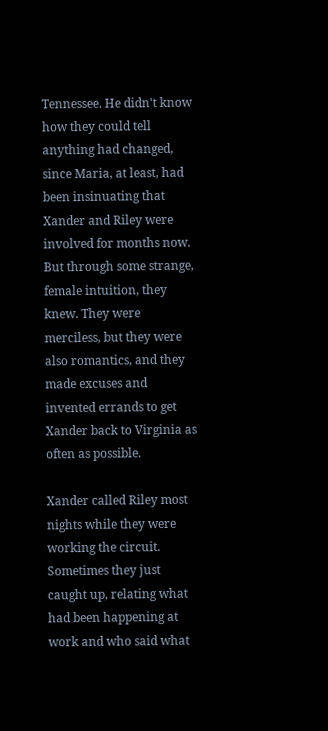Tennessee. He didn't know how they could tell anything had changed, since Maria, at least, had been insinuating that Xander and Riley were involved for months now. But through some strange, female intuition, they knew. They were merciless, but they were also romantics, and they made excuses and invented errands to get Xander back to Virginia as often as possible.

Xander called Riley most nights while they were working the circuit. Sometimes they just caught up, relating what had been happening at work and who said what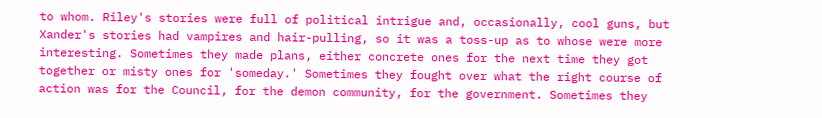to whom. Riley's stories were full of political intrigue and, occasionally, cool guns, but Xander's stories had vampires and hair-pulling, so it was a toss-up as to whose were more interesting. Sometimes they made plans, either concrete ones for the next time they got together or misty ones for 'someday.' Sometimes they fought over what the right course of action was for the Council, for the demon community, for the government. Sometimes they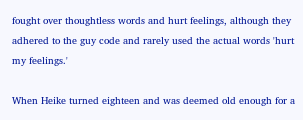fought over thoughtless words and hurt feelings, although they adhered to the guy code and rarely used the actual words 'hurt my feelings.'

When Heike turned eighteen and was deemed old enough for a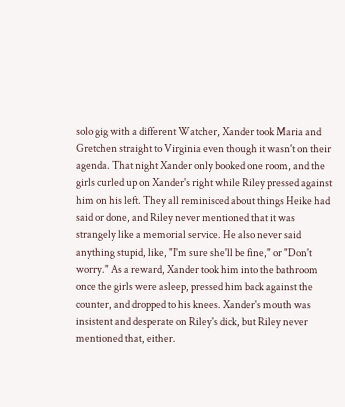solo gig with a different Watcher, Xander took Maria and Gretchen straight to Virginia even though it wasn't on their agenda. That night Xander only booked one room, and the girls curled up on Xander's right while Riley pressed against him on his left. They all reminisced about things Heike had said or done, and Riley never mentioned that it was strangely like a memorial service. He also never said anything stupid, like, "I'm sure she'll be fine," or "Don't worry." As a reward, Xander took him into the bathroom once the girls were asleep, pressed him back against the counter, and dropped to his knees. Xander's mouth was insistent and desperate on Riley's dick, but Riley never mentioned that, either.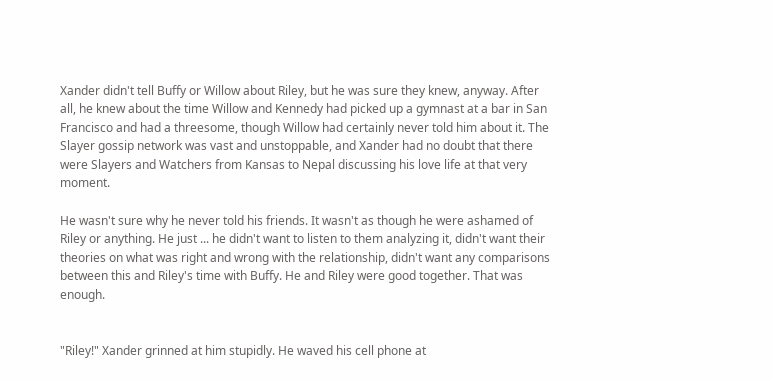Xander didn't tell Buffy or Willow about Riley, but he was sure they knew, anyway. After all, he knew about the time Willow and Kennedy had picked up a gymnast at a bar in San Francisco and had a threesome, though Willow had certainly never told him about it. The Slayer gossip network was vast and unstoppable, and Xander had no doubt that there were Slayers and Watchers from Kansas to Nepal discussing his love life at that very moment.

He wasn't sure why he never told his friends. It wasn't as though he were ashamed of Riley or anything. He just ... he didn't want to listen to them analyzing it, didn't want their theories on what was right and wrong with the relationship, didn't want any comparisons between this and Riley's time with Buffy. He and Riley were good together. That was enough.


"Riley!" Xander grinned at him stupidly. He waved his cell phone at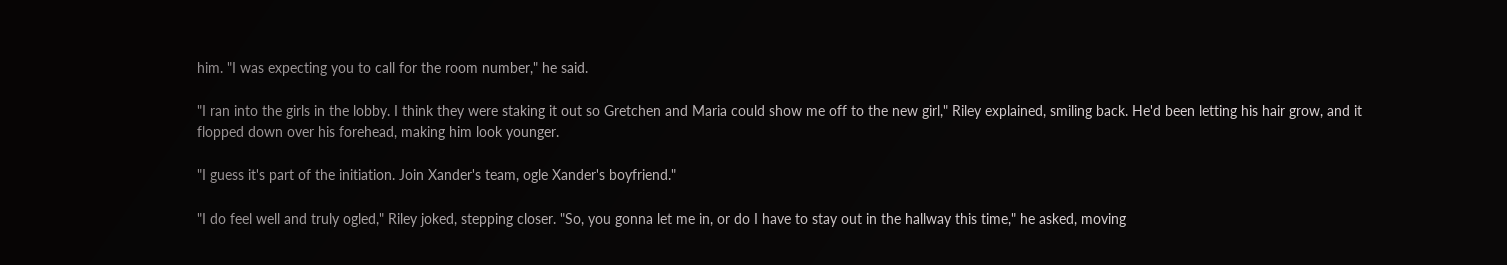him. "I was expecting you to call for the room number," he said.

"I ran into the girls in the lobby. I think they were staking it out so Gretchen and Maria could show me off to the new girl," Riley explained, smiling back. He'd been letting his hair grow, and it flopped down over his forehead, making him look younger.

"I guess it's part of the initiation. Join Xander's team, ogle Xander's boyfriend."

"I do feel well and truly ogled," Riley joked, stepping closer. "So, you gonna let me in, or do I have to stay out in the hallway this time," he asked, moving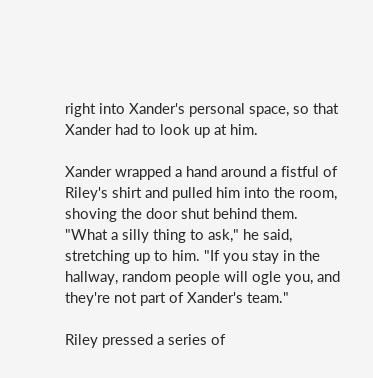right into Xander's personal space, so that Xander had to look up at him.

Xander wrapped a hand around a fistful of Riley's shirt and pulled him into the room, shoving the door shut behind them. "What a silly thing to ask," he said, stretching up to him. "If you stay in the hallway, random people will ogle you, and they're not part of Xander's team."

Riley pressed a series of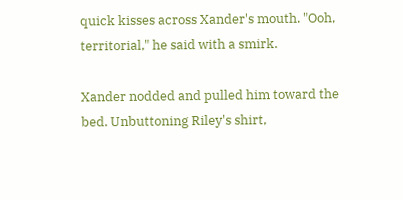quick kisses across Xander's mouth. "Ooh, territorial," he said with a smirk.

Xander nodded and pulled him toward the bed. Unbuttoning Riley's shirt,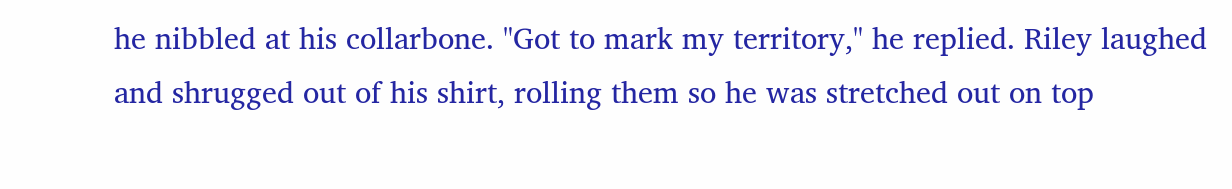he nibbled at his collarbone. "Got to mark my territory," he replied. Riley laughed and shrugged out of his shirt, rolling them so he was stretched out on top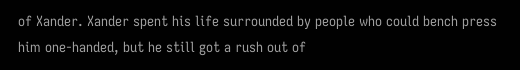of Xander. Xander spent his life surrounded by people who could bench press him one-handed, but he still got a rush out of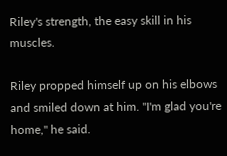Riley's strength, the easy skill in his muscles.

Riley propped himself up on his elbows and smiled down at him. "I'm glad you're home," he said.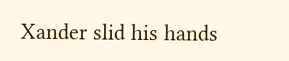Xander slid his hands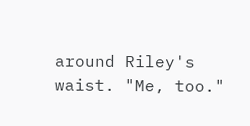around Riley's waist. "Me, too."